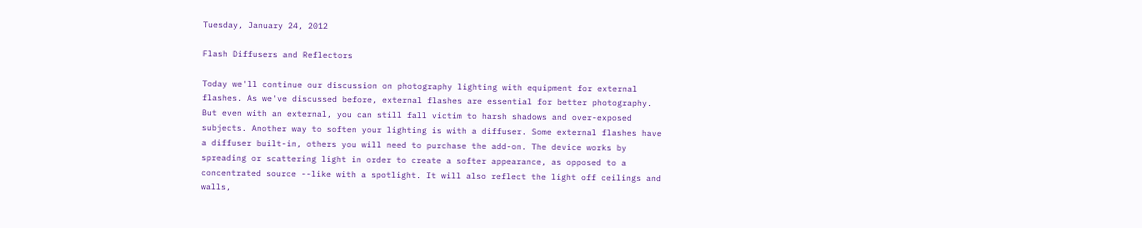Tuesday, January 24, 2012

Flash Diffusers and Reflectors

Today we'll continue our discussion on photography lighting with equipment for external flashes. As we've discussed before, external flashes are essential for better photography. But even with an external, you can still fall victim to harsh shadows and over-exposed subjects. Another way to soften your lighting is with a diffuser. Some external flashes have a diffuser built-in, others you will need to purchase the add-on. The device works by spreading or scattering light in order to create a softer appearance, as opposed to a concentrated source --like with a spotlight. It will also reflect the light off ceilings and walls,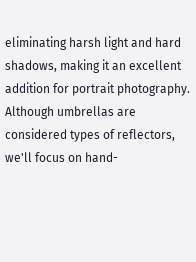eliminating harsh light and hard shadows, making it an excellent addition for portrait photography.
Although umbrellas are considered types of reflectors, we'll focus on hand-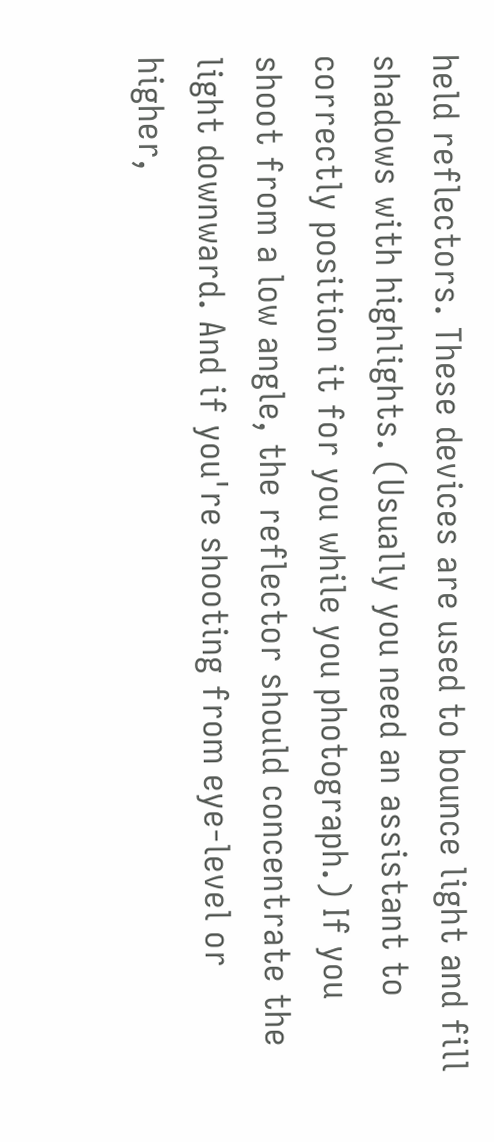held reflectors. These devices are used to bounce light and fill shadows with highlights. (Usually you need an assistant to correctly position it for you while you photograph.) If you shoot from a low angle, the reflector should concentrate the light downward. And if you're shooting from eye-level or higher,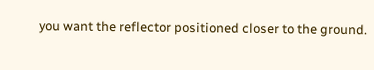you want the reflector positioned closer to the ground.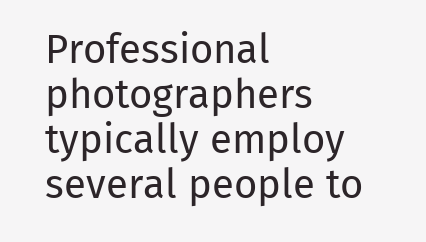Professional photographers typically employ several people to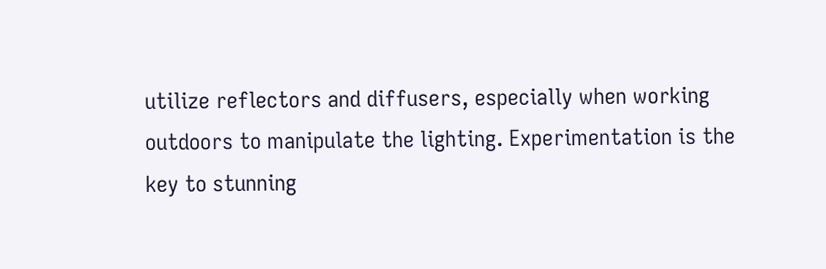utilize reflectors and diffusers, especially when working outdoors to manipulate the lighting. Experimentation is the key to stunning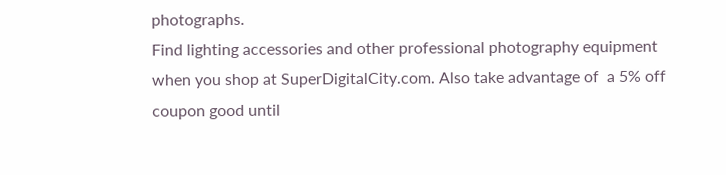photographs.
Find lighting accessories and other professional photography equipment when you shop at SuperDigitalCity.com. Also take advantage of  a 5% off coupon good until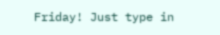Friday! Just type in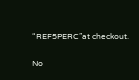“REF5PERC”at checkout.

No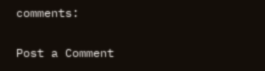comments:

Post a Comment